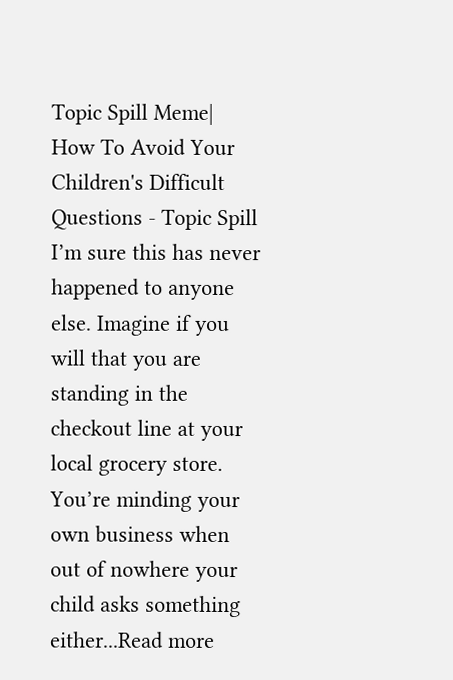Topic Spill Meme| How To Avoid Your Children's Difficult Questions - Topic Spill
I’m sure this has never happened to anyone else. Imagine if you will that you are standing in the checkout line at your local grocery store. You’re minding your own business when out of nowhere your child asks something either...Read more